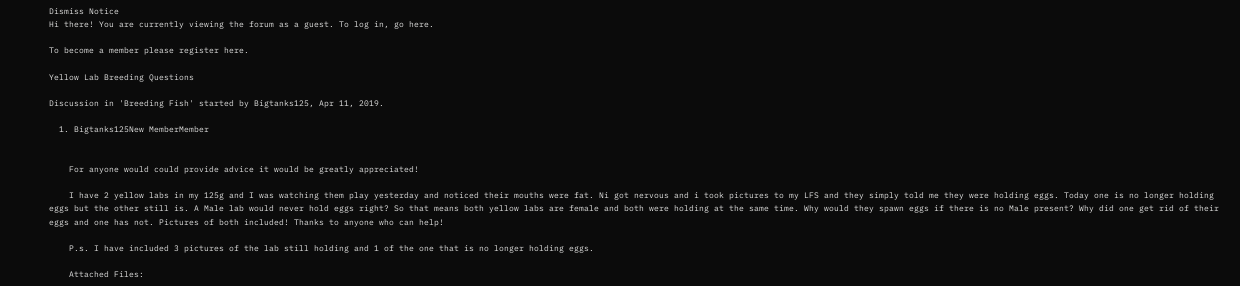Dismiss Notice
Hi there! You are currently viewing the forum as a guest. To log in, go here.

To become a member please register here.

Yellow Lab Breeding Questions

Discussion in 'Breeding Fish' started by Bigtanks125, Apr 11, 2019.

  1. Bigtanks125New MemberMember


    For anyone would could provide advice it would be greatly appreciated!

    I have 2 yellow labs in my 125g and I was watching them play yesterday and noticed their mouths were fat. Ni got nervous and i took pictures to my LFS and they simply told me they were holding eggs. Today one is no longer holding eggs but the other still is. A Male lab would never hold eggs right? So that means both yellow labs are female and both were holding at the same time. Why would they spawn eggs if there is no Male present? Why did one get rid of their eggs and one has not. Pictures of both included! Thanks to anyone who can help!

    P.s. I have included 3 pictures of the lab still holding and 1 of the one that is no longer holding eggs.

    Attached Files: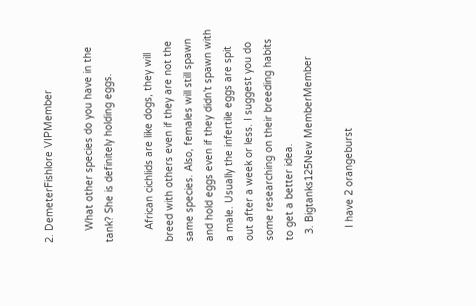2. DemeterFishlore VIPMember

    What other species do you have in the tank? She is definitely holding eggs.

    African cichlids are like dogs, they will breed with others even if they are not the same species. Also, females will still spawn and hold eggs even if they didn’t spawn with a male. Usually the infertile eggs are spit out after a week or less. I suggest you do some researching on their breeding habits to get a better idea.
  3. Bigtanks125New MemberMember

    I have 2 orangeburst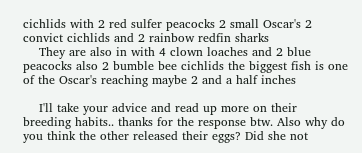cichlids with 2 red sulfer peacocks 2 small Oscar's 2 convict cichlids and 2 rainbow redfin sharks
    They are also in with 4 clown loaches and 2 blue peacocks also 2 bumble bee cichlids the biggest fish is one of the Oscar's reaching maybe 2 and a half inches

    I'll take your advice and read up more on their breeding habits.. thanks for the response btw. Also why do you think the other released their eggs? Did she not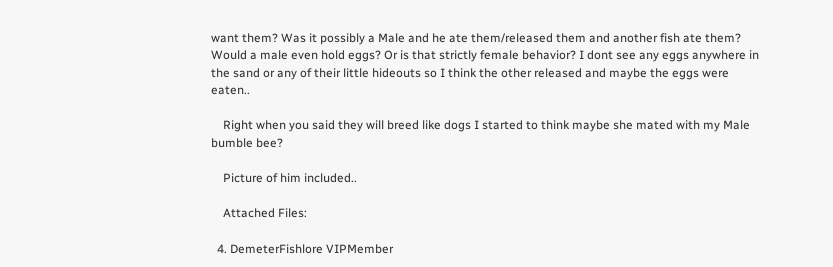want them? Was it possibly a Male and he ate them/released them and another fish ate them? Would a male even hold eggs? Or is that strictly female behavior? I dont see any eggs anywhere in the sand or any of their little hideouts so I think the other released and maybe the eggs were eaten..

    Right when you said they will breed like dogs I started to think maybe she mated with my Male bumble bee?

    Picture of him included..

    Attached Files:

  4. DemeterFishlore VIPMember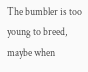The bumbler is too young to breed, maybe when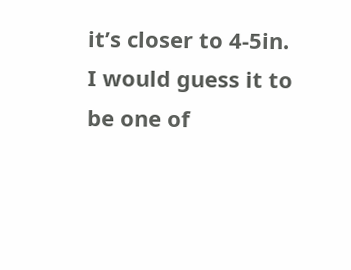it’s closer to 4-5in. I would guess it to be one of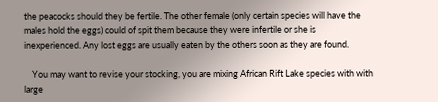the peacocks should they be fertile. The other female (only certain species will have the males hold the eggs) could of spit them because they were infertile or she is inexperienced. Any lost eggs are usually eaten by the others soon as they are found.

    You may want to revise your stocking, you are mixing African Rift Lake species with with large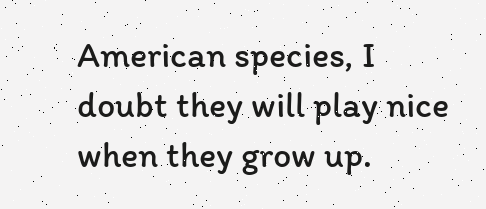American species, I doubt they will play nice when they grow up.